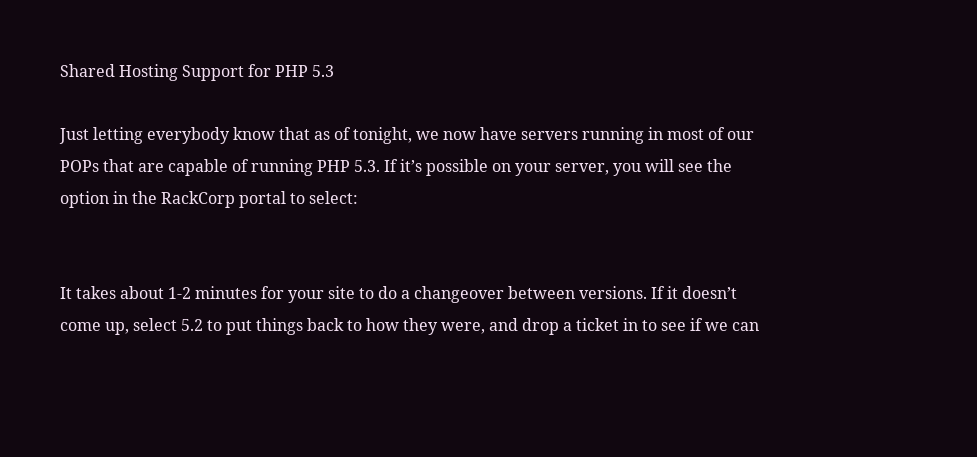Shared Hosting Support for PHP 5.3

Just letting everybody know that as of tonight, we now have servers running in most of our POPs that are capable of running PHP 5.3. If it’s possible on your server, you will see the option in the RackCorp portal to select:


It takes about 1-2 minutes for your site to do a changeover between versions. If it doesn’t come up, select 5.2 to put things back to how they were, and drop a ticket in to see if we can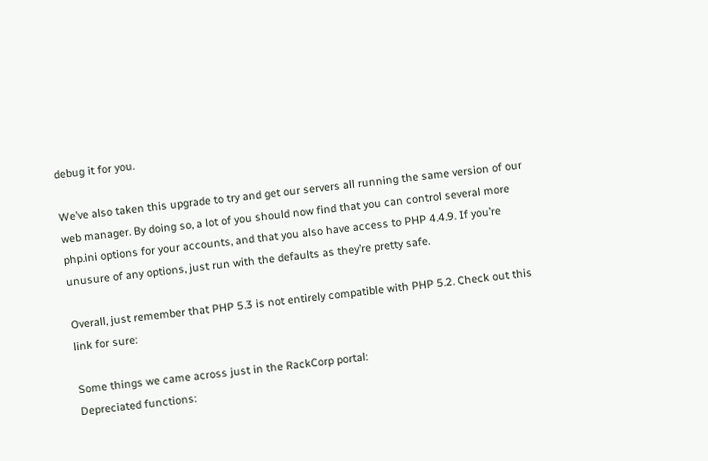debug it for you.

We’ve also taken this upgrade to try and get our servers all running the same version of our web manager. By doing so, a lot of you should now find that you can control several more php.ini options for your accounts, and that you also have access to PHP 4.4.9. If you’re unusure of any options, just run with the defaults as they’re pretty safe.

Overall, just remember that PHP 5.3 is not entirely compatible with PHP 5.2. Check out this link for sure:

Some things we came across just in the RackCorp portal:
Depreciated functions: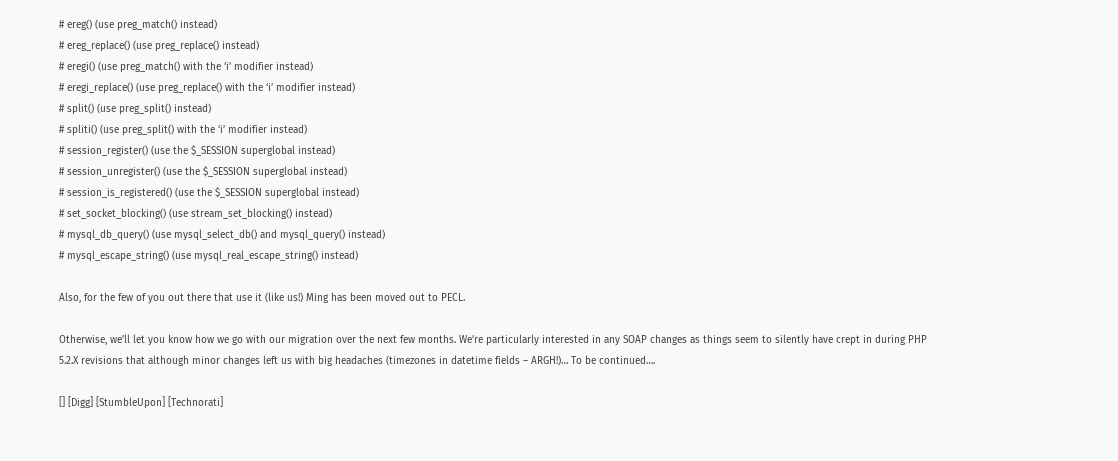# ereg() (use preg_match() instead)
# ereg_replace() (use preg_replace() instead)
# eregi() (use preg_match() with the ‘i’ modifier instead)
# eregi_replace() (use preg_replace() with the ‘i’ modifier instead)
# split() (use preg_split() instead)
# spliti() (use preg_split() with the ‘i’ modifier instead)
# session_register() (use the $_SESSION superglobal instead)
# session_unregister() (use the $_SESSION superglobal instead)
# session_is_registered() (use the $_SESSION superglobal instead)
# set_socket_blocking() (use stream_set_blocking() instead)
# mysql_db_query() (use mysql_select_db() and mysql_query() instead)
# mysql_escape_string() (use mysql_real_escape_string() instead)

Also, for the few of you out there that use it (like us!) Ming has been moved out to PECL.

Otherwise, we’ll let you know how we go with our migration over the next few months. We’re particularly interested in any SOAP changes as things seem to silently have crept in during PHP 5.2.X revisions that although minor changes left us with big headaches (timezones in datetime fields – ARGH!)… To be continued….

[] [Digg] [StumbleUpon] [Technorati]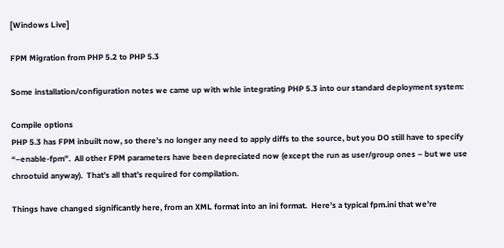[Windows Live]

FPM Migration from PHP 5.2 to PHP 5.3

Some installation/configuration notes we came up with whle integrating PHP 5.3 into our standard deployment system:

Compile options
PHP 5.3 has FPM inbuilt now, so there’s no longer any need to apply diffs to the source, but you DO still have to specify “–enable-fpm”.  All other FPM parameters have been depreciated now (except the run as user/group ones – but we use chrootuid anyway).  That’s all that’s required for compilation.

Things have changed significantly here, from an XML format into an ini format.  Here’s a typical fpm.ini that we’re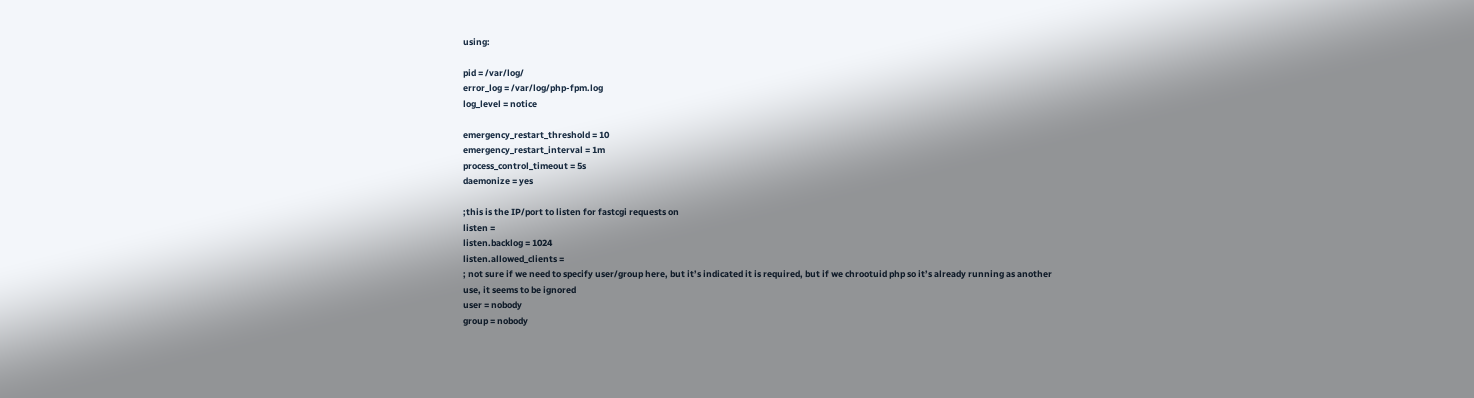using:

pid = /var/log/
error_log = /var/log/php-fpm.log
log_level = notice

emergency_restart_threshold = 10
emergency_restart_interval = 1m
process_control_timeout = 5s
daemonize = yes

;this is the IP/port to listen for fastcgi requests on
listen =
listen.backlog = 1024
listen.allowed_clients =
; not sure if we need to specify user/group here, but it’s indicated it is required, but if we chrootuid php so it’s already running as another use, it seems to be ignored
user = nobody
group = nobody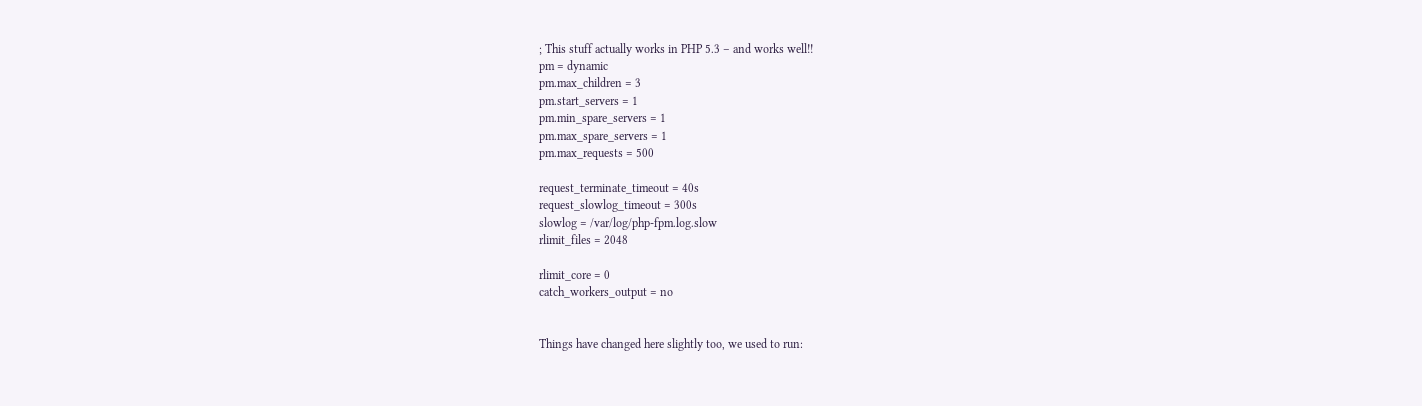; This stuff actually works in PHP 5.3 – and works well!!
pm = dynamic
pm.max_children = 3
pm.start_servers = 1
pm.min_spare_servers = 1
pm.max_spare_servers = 1
pm.max_requests = 500

request_terminate_timeout = 40s
request_slowlog_timeout = 300s
slowlog = /var/log/php-fpm.log.slow
rlimit_files = 2048

rlimit_core = 0
catch_workers_output = no


Things have changed here slightly too, we used to run: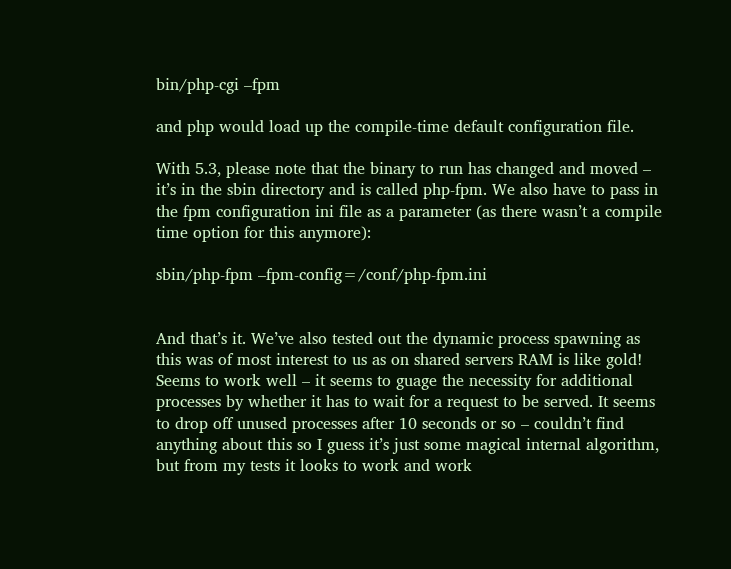bin/php-cgi –fpm

and php would load up the compile-time default configuration file.

With 5.3, please note that the binary to run has changed and moved – it’s in the sbin directory and is called php-fpm. We also have to pass in the fpm configuration ini file as a parameter (as there wasn’t a compile time option for this anymore):

sbin/php-fpm –fpm-config=/conf/php-fpm.ini


And that’s it. We’ve also tested out the dynamic process spawning as this was of most interest to us as on shared servers RAM is like gold! Seems to work well – it seems to guage the necessity for additional processes by whether it has to wait for a request to be served. It seems to drop off unused processes after 10 seconds or so – couldn’t find anything about this so I guess it’s just some magical internal algorithm, but from my tests it looks to work and work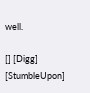well.

[] [Digg] [StumbleUpon]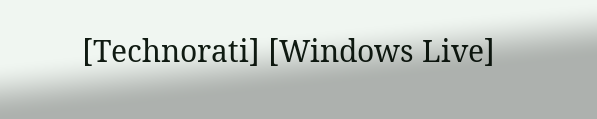[Technorati] [Windows Live]